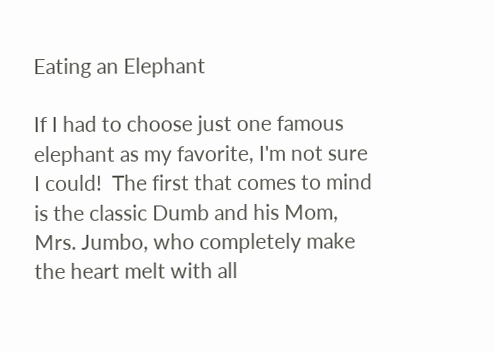Eating an Elephant

If I had to choose just one famous elephant as my favorite, I'm not sure I could!  The first that comes to mind is the classic Dumb and his Mom, Mrs. Jumbo, who completely make the heart melt with all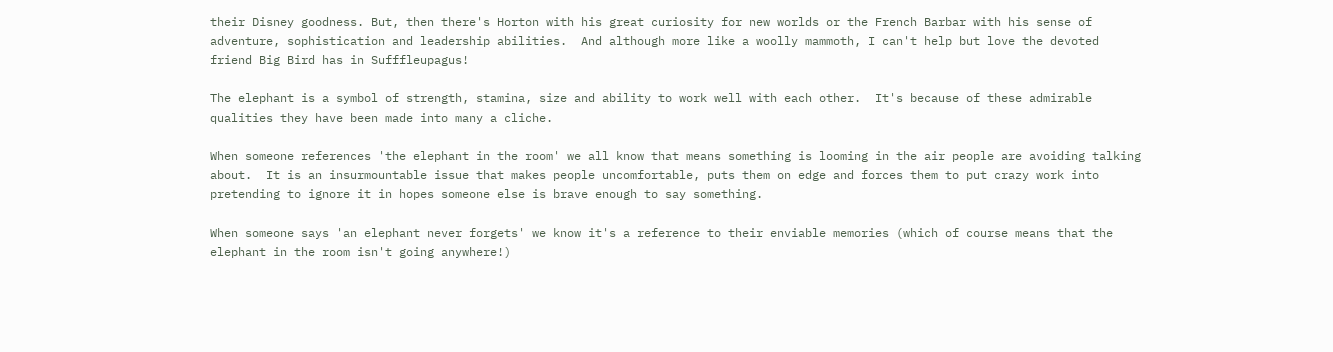their Disney goodness. But, then there's Horton with his great curiosity for new worlds or the French Barbar with his sense of adventure, sophistication and leadership abilities.  And although more like a woolly mammoth, I can't help but love the devoted friend Big Bird has in Sufffleupagus!

The elephant is a symbol of strength, stamina, size and ability to work well with each other.  It's because of these admirable qualities they have been made into many a cliche.

When someone references 'the elephant in the room' we all know that means something is looming in the air people are avoiding talking about.  It is an insurmountable issue that makes people uncomfortable, puts them on edge and forces them to put crazy work into pretending to ignore it in hopes someone else is brave enough to say something.

When someone says 'an elephant never forgets' we know it's a reference to their enviable memories (which of course means that the elephant in the room isn't going anywhere!)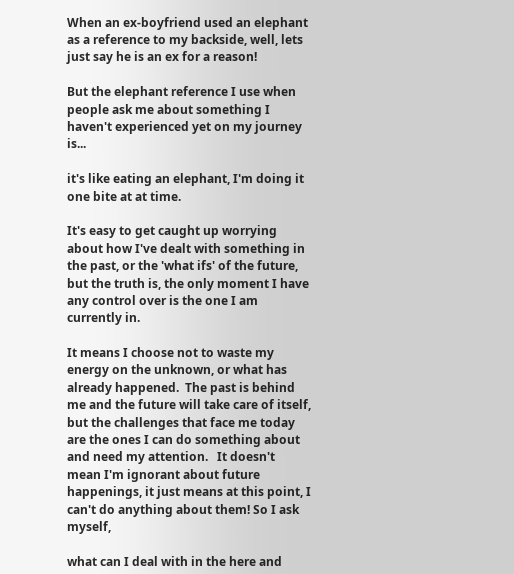When an ex-boyfriend used an elephant as a reference to my backside, well, lets just say he is an ex for a reason!

But the elephant reference I use when people ask me about something I haven't experienced yet on my journey is...

it's like eating an elephant, I'm doing it one bite at at time.

It's easy to get caught up worrying about how I've dealt with something in the past, or the 'what ifs' of the future, but the truth is, the only moment I have any control over is the one I am currently in.

It means I choose not to waste my energy on the unknown, or what has already happened.  The past is behind me and the future will take care of itself, but the challenges that face me today are the ones I can do something about and need my attention.   It doesn't mean I'm ignorant about future happenings, it just means at this point, I can't do anything about them! So I ask myself,

what can I deal with in the here and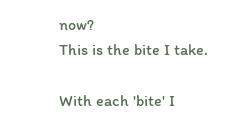now?
This is the bite I take.

With each 'bite' I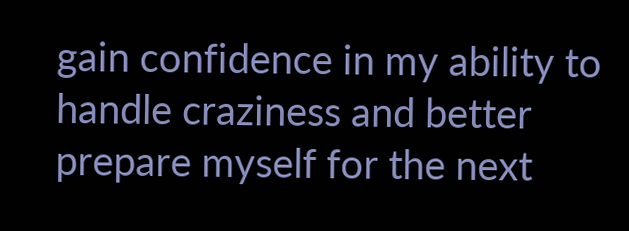gain confidence in my ability to handle craziness and better prepare myself for the next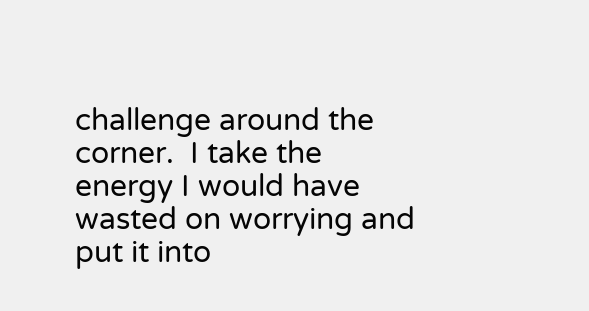challenge around the corner.  I take the energy I would have wasted on worrying and put it into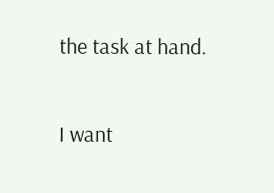the task at hand.

I want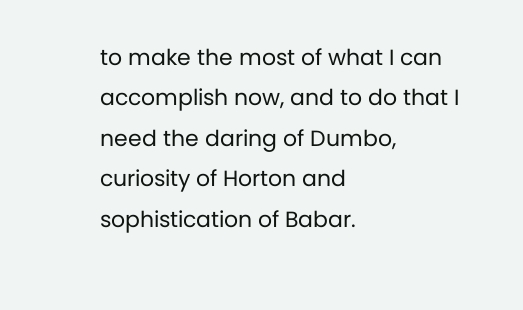to make the most of what I can accomplish now, and to do that I need the daring of Dumbo, curiosity of Horton and sophistication of Babar.